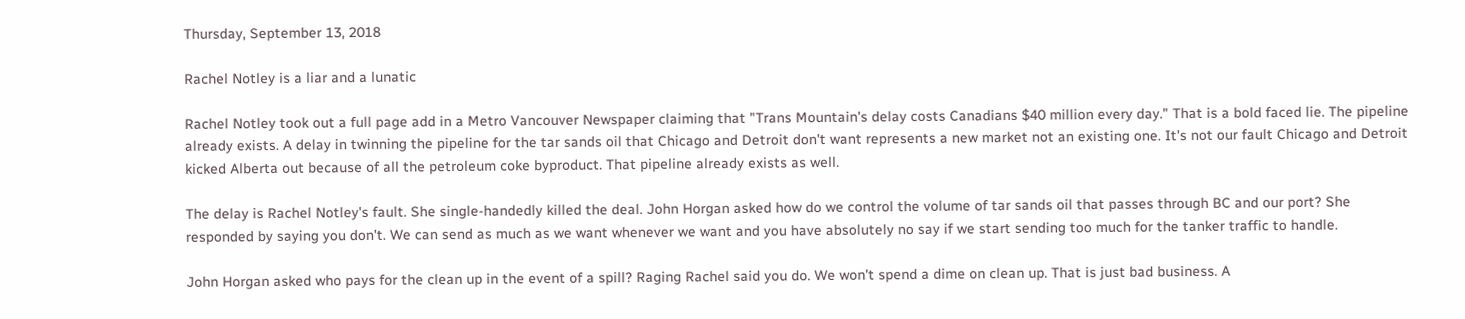Thursday, September 13, 2018

Rachel Notley is a liar and a lunatic

Rachel Notley took out a full page add in a Metro Vancouver Newspaper claiming that "Trans Mountain's delay costs Canadians $40 million every day." That is a bold faced lie. The pipeline already exists. A delay in twinning the pipeline for the tar sands oil that Chicago and Detroit don't want represents a new market not an existing one. It's not our fault Chicago and Detroit kicked Alberta out because of all the petroleum coke byproduct. That pipeline already exists as well.

The delay is Rachel Notley's fault. She single-handedly killed the deal. John Horgan asked how do we control the volume of tar sands oil that passes through BC and our port? She responded by saying you don't. We can send as much as we want whenever we want and you have absolutely no say if we start sending too much for the tanker traffic to handle.

John Horgan asked who pays for the clean up in the event of a spill? Raging Rachel said you do. We won't spend a dime on clean up. That is just bad business. A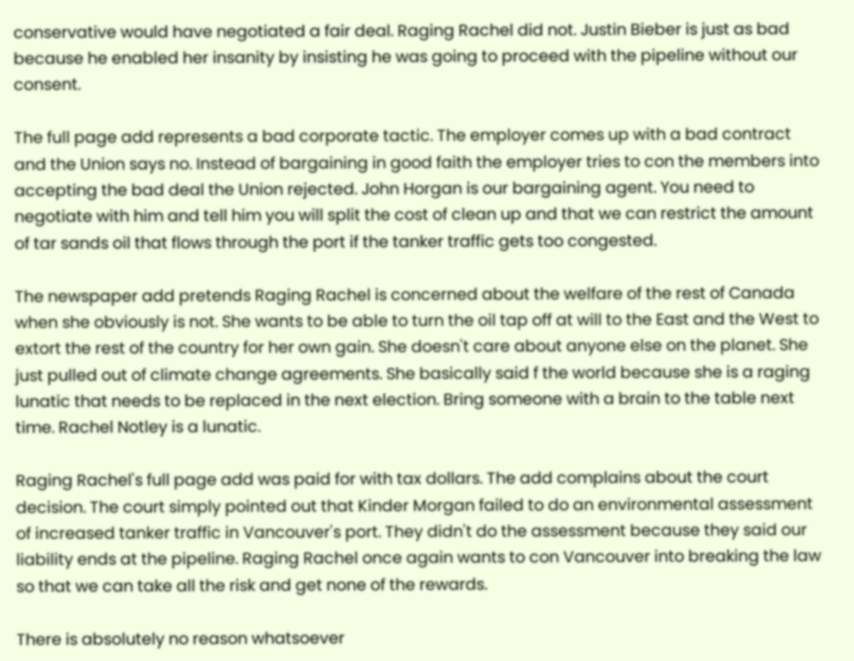conservative would have negotiated a fair deal. Raging Rachel did not. Justin Bieber is just as bad because he enabled her insanity by insisting he was going to proceed with the pipeline without our consent.

The full page add represents a bad corporate tactic. The employer comes up with a bad contract and the Union says no. Instead of bargaining in good faith the employer tries to con the members into accepting the bad deal the Union rejected. John Horgan is our bargaining agent. You need to negotiate with him and tell him you will split the cost of clean up and that we can restrict the amount of tar sands oil that flows through the port if the tanker traffic gets too congested.

The newspaper add pretends Raging Rachel is concerned about the welfare of the rest of Canada when she obviously is not. She wants to be able to turn the oil tap off at will to the East and the West to extort the rest of the country for her own gain. She doesn't care about anyone else on the planet. She just pulled out of climate change agreements. She basically said f the world because she is a raging lunatic that needs to be replaced in the next election. Bring someone with a brain to the table next time. Rachel Notley is a lunatic.

Raging Rachel's full page add was paid for with tax dollars. The add complains about the court decision. The court simply pointed out that Kinder Morgan failed to do an environmental assessment of increased tanker traffic in Vancouver's port. They didn't do the assessment because they said our liability ends at the pipeline. Raging Rachel once again wants to con Vancouver into breaking the law so that we can take all the risk and get none of the rewards.

There is absolutely no reason whatsoever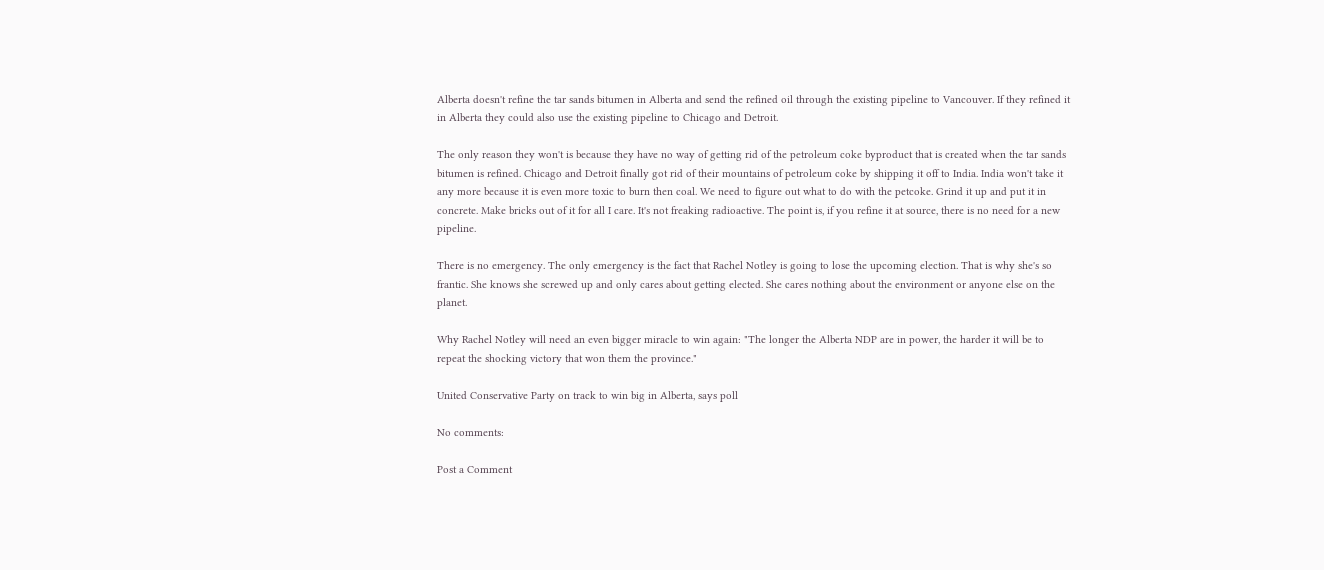Alberta doesn't refine the tar sands bitumen in Alberta and send the refined oil through the existing pipeline to Vancouver. If they refined it in Alberta they could also use the existing pipeline to Chicago and Detroit.

The only reason they won't is because they have no way of getting rid of the petroleum coke byproduct that is created when the tar sands bitumen is refined. Chicago and Detroit finally got rid of their mountains of petroleum coke by shipping it off to India. India won't take it any more because it is even more toxic to burn then coal. We need to figure out what to do with the petcoke. Grind it up and put it in concrete. Make bricks out of it for all I care. It's not freaking radioactive. The point is, if you refine it at source, there is no need for a new pipeline.

There is no emergency. The only emergency is the fact that Rachel Notley is going to lose the upcoming election. That is why she's so frantic. She knows she screwed up and only cares about getting elected. She cares nothing about the environment or anyone else on the planet.

Why Rachel Notley will need an even bigger miracle to win again: "The longer the Alberta NDP are in power, the harder it will be to repeat the shocking victory that won them the province."

United Conservative Party on track to win big in Alberta, says poll

No comments:

Post a Comment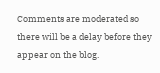Comments are moderated so there will be a delay before they appear on the blog.